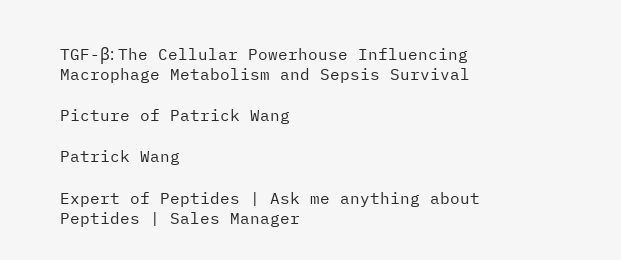TGF-β: The Cellular Powerhouse Influencing Macrophage Metabolism and Sepsis Survival

Picture of Patrick Wang

Patrick Wang

Expert of Peptides | Ask me anything about Peptides | Sales Manager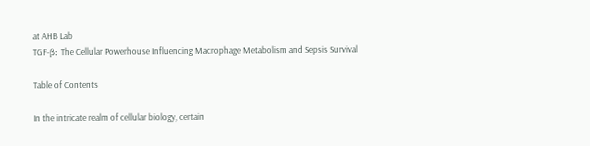at AHB Lab
TGF-β: The Cellular Powerhouse Influencing Macrophage Metabolism and Sepsis Survival

Table of Contents

In the intricate realm of cellular biology, certain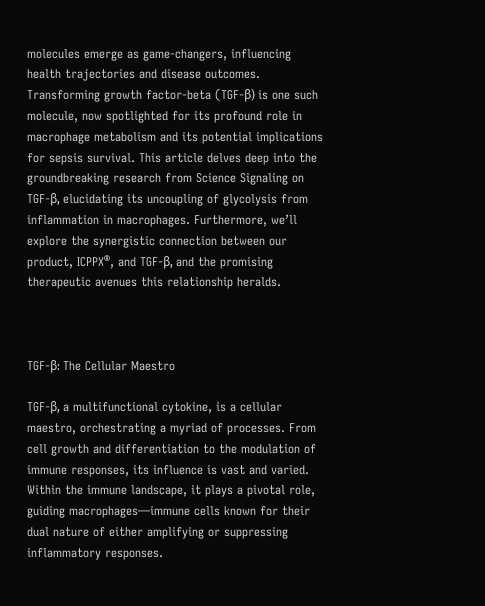molecules emerge as game-changers, influencing health trajectories and disease outcomes. Transforming growth factor-beta (TGF-β) is one such molecule, now spotlighted for its profound role in macrophage metabolism and its potential implications for sepsis survival. This article delves deep into the groundbreaking research from Science Signaling on TGF-β, elucidating its uncoupling of glycolysis from inflammation in macrophages. Furthermore, we’ll explore the synergistic connection between our product, ICPPX®, and TGF-β, and the promising therapeutic avenues this relationship heralds.



TGF-β: The Cellular Maestro

TGF-β, a multifunctional cytokine, is a cellular maestro, orchestrating a myriad of processes. From cell growth and differentiation to the modulation of immune responses, its influence is vast and varied. Within the immune landscape, it plays a pivotal role, guiding macrophages—immune cells known for their dual nature of either amplifying or suppressing inflammatory responses.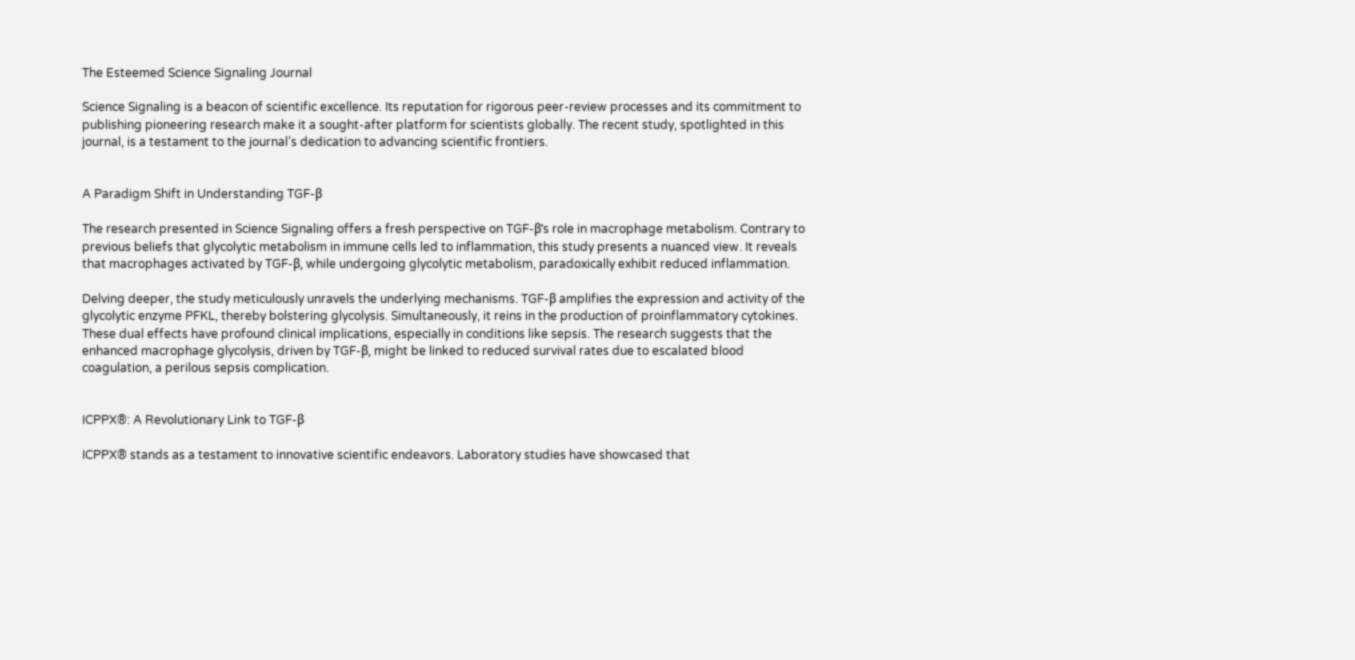The Esteemed Science Signaling Journal

Science Signaling is a beacon of scientific excellence. Its reputation for rigorous peer-review processes and its commitment to publishing pioneering research make it a sought-after platform for scientists globally. The recent study, spotlighted in this journal, is a testament to the journal’s dedication to advancing scientific frontiers.


A Paradigm Shift in Understanding TGF-β

The research presented in Science Signaling offers a fresh perspective on TGF-β’s role in macrophage metabolism. Contrary to previous beliefs that glycolytic metabolism in immune cells led to inflammation, this study presents a nuanced view. It reveals that macrophages activated by TGF-β, while undergoing glycolytic metabolism, paradoxically exhibit reduced inflammation.

Delving deeper, the study meticulously unravels the underlying mechanisms. TGF-β amplifies the expression and activity of the glycolytic enzyme PFKL, thereby bolstering glycolysis. Simultaneously, it reins in the production of proinflammatory cytokines. These dual effects have profound clinical implications, especially in conditions like sepsis. The research suggests that the enhanced macrophage glycolysis, driven by TGF-β, might be linked to reduced survival rates due to escalated blood coagulation, a perilous sepsis complication.


ICPPX®: A Revolutionary Link to TGF-β

ICPPX® stands as a testament to innovative scientific endeavors. Laboratory studies have showcased that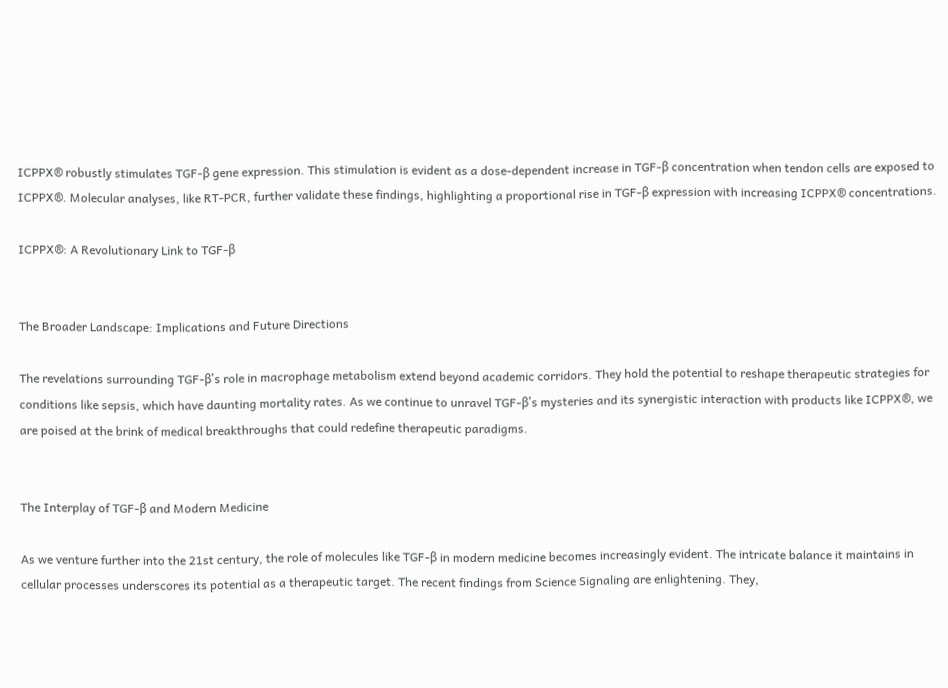ICPPX® robustly stimulates TGF-β gene expression. This stimulation is evident as a dose-dependent increase in TGF-β concentration when tendon cells are exposed to ICPPX®. Molecular analyses, like RT-PCR, further validate these findings, highlighting a proportional rise in TGF-β expression with increasing ICPPX® concentrations.

ICPPX®: A Revolutionary Link to TGF-β


The Broader Landscape: Implications and Future Directions

The revelations surrounding TGF-β’s role in macrophage metabolism extend beyond academic corridors. They hold the potential to reshape therapeutic strategies for conditions like sepsis, which have daunting mortality rates. As we continue to unravel TGF-β’s mysteries and its synergistic interaction with products like ICPPX®, we are poised at the brink of medical breakthroughs that could redefine therapeutic paradigms.


The Interplay of TGF-β and Modern Medicine

As we venture further into the 21st century, the role of molecules like TGF-β in modern medicine becomes increasingly evident. The intricate balance it maintains in cellular processes underscores its potential as a therapeutic target. The recent findings from Science Signaling are enlightening. They,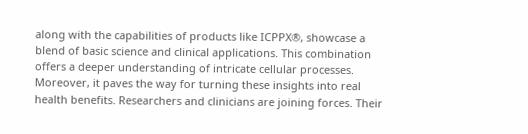along with the capabilities of products like ICPPX®, showcase a blend of basic science and clinical applications. This combination offers a deeper understanding of intricate cellular processes. Moreover, it paves the way for turning these insights into real health benefits. Researchers and clinicians are joining forces. Their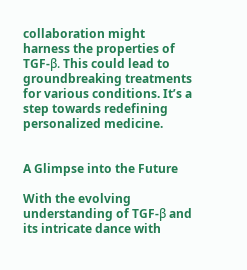collaboration might harness the properties of TGF-β. This could lead to groundbreaking treatments for various conditions. It’s a step towards redefining personalized medicine.


A Glimpse into the Future

With the evolving understanding of TGF-β and its intricate dance with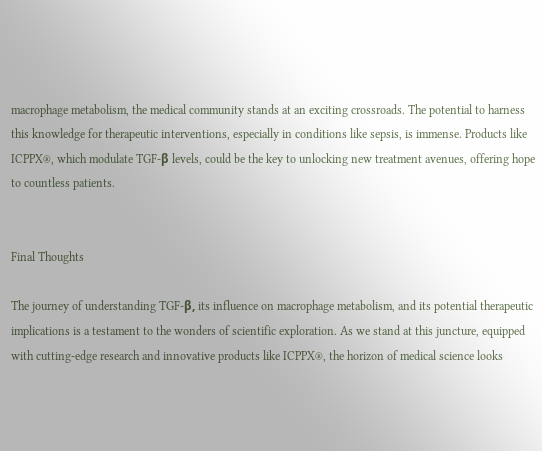macrophage metabolism, the medical community stands at an exciting crossroads. The potential to harness this knowledge for therapeutic interventions, especially in conditions like sepsis, is immense. Products like ICPPX®, which modulate TGF-β levels, could be the key to unlocking new treatment avenues, offering hope to countless patients.


Final Thoughts

The journey of understanding TGF-β, its influence on macrophage metabolism, and its potential therapeutic implications is a testament to the wonders of scientific exploration. As we stand at this juncture, equipped with cutting-edge research and innovative products like ICPPX®, the horizon of medical science looks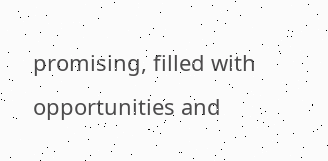promising, filled with opportunities and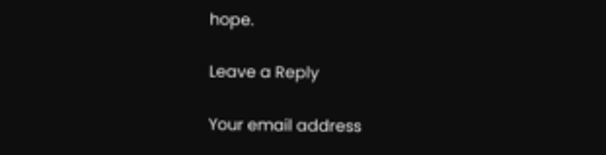hope.

Leave a Reply

Your email address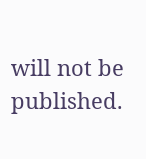will not be published.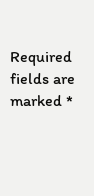Required fields are marked *